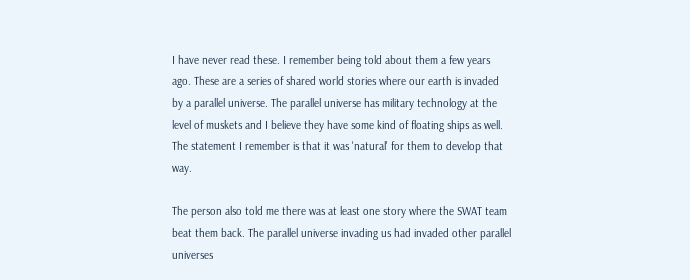I have never read these. I remember being told about them a few years ago. These are a series of shared world stories where our earth is invaded by a parallel universe. The parallel universe has military technology at the level of muskets and I believe they have some kind of floating ships as well. The statement I remember is that it was 'natural' for them to develop that way.

The person also told me there was at least one story where the SWAT team beat them back. The parallel universe invading us had invaded other parallel universes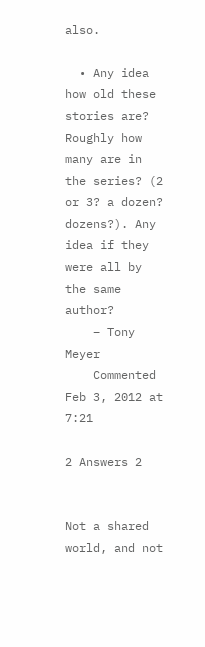also.

  • Any idea how old these stories are? Roughly how many are in the series? (2 or 3? a dozen? dozens?). Any idea if they were all by the same author?
    – Tony Meyer
    Commented Feb 3, 2012 at 7:21

2 Answers 2


Not a shared world, and not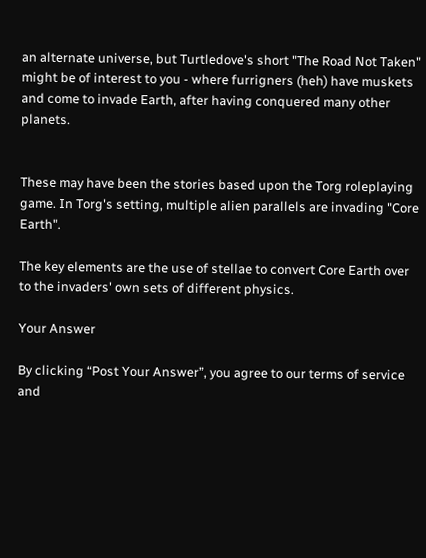an alternate universe, but Turtledove's short "The Road Not Taken" might be of interest to you - where furrigners (heh) have muskets and come to invade Earth, after having conquered many other planets.


These may have been the stories based upon the Torg roleplaying game. In Torg's setting, multiple alien parallels are invading "Core Earth".

The key elements are the use of stellae to convert Core Earth over to the invaders' own sets of different physics.

Your Answer

By clicking “Post Your Answer”, you agree to our terms of service and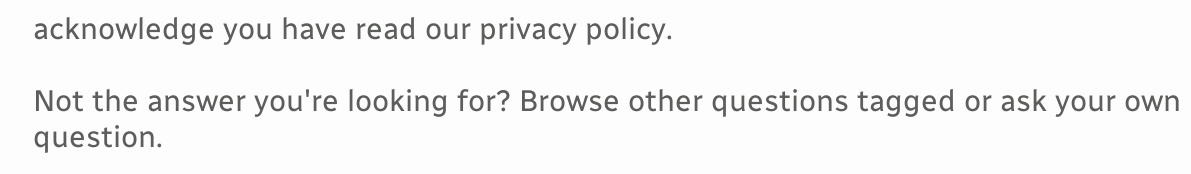acknowledge you have read our privacy policy.

Not the answer you're looking for? Browse other questions tagged or ask your own question.